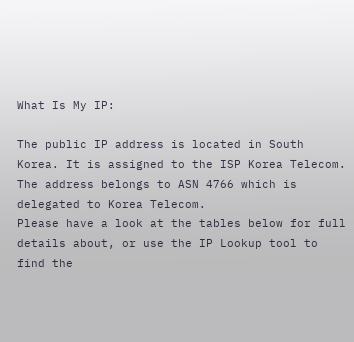What Is My IP:

The public IP address is located in South Korea. It is assigned to the ISP Korea Telecom. The address belongs to ASN 4766 which is delegated to Korea Telecom.
Please have a look at the tables below for full details about, or use the IP Lookup tool to find the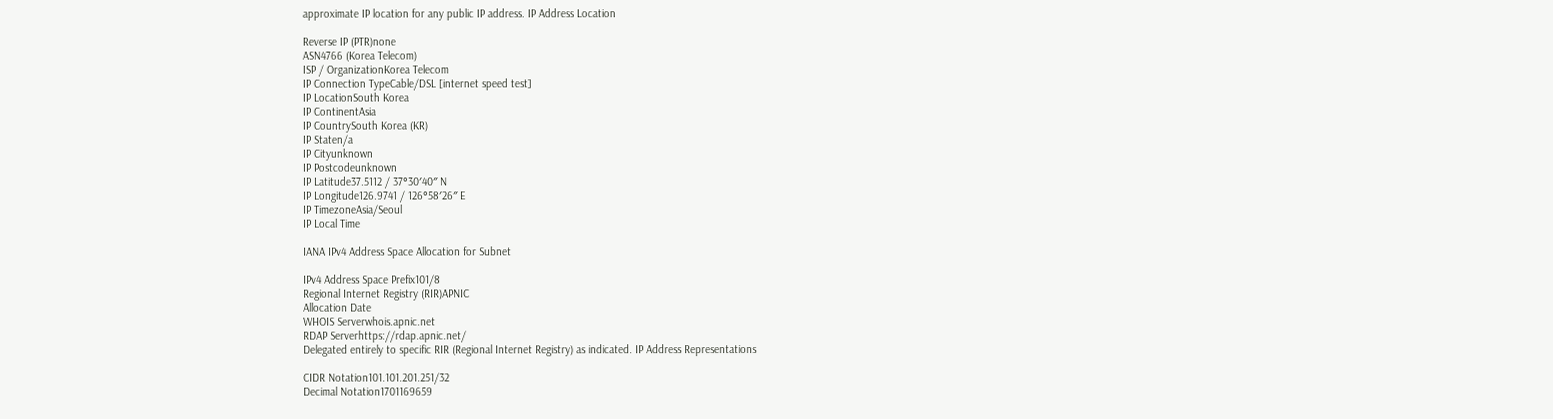approximate IP location for any public IP address. IP Address Location

Reverse IP (PTR)none
ASN4766 (Korea Telecom)
ISP / OrganizationKorea Telecom
IP Connection TypeCable/DSL [internet speed test]
IP LocationSouth Korea
IP ContinentAsia
IP CountrySouth Korea (KR)
IP Staten/a
IP Cityunknown
IP Postcodeunknown
IP Latitude37.5112 / 37°30′40″ N
IP Longitude126.9741 / 126°58′26″ E
IP TimezoneAsia/Seoul
IP Local Time

IANA IPv4 Address Space Allocation for Subnet

IPv4 Address Space Prefix101/8
Regional Internet Registry (RIR)APNIC
Allocation Date
WHOIS Serverwhois.apnic.net
RDAP Serverhttps://rdap.apnic.net/
Delegated entirely to specific RIR (Regional Internet Registry) as indicated. IP Address Representations

CIDR Notation101.101.201.251/32
Decimal Notation1701169659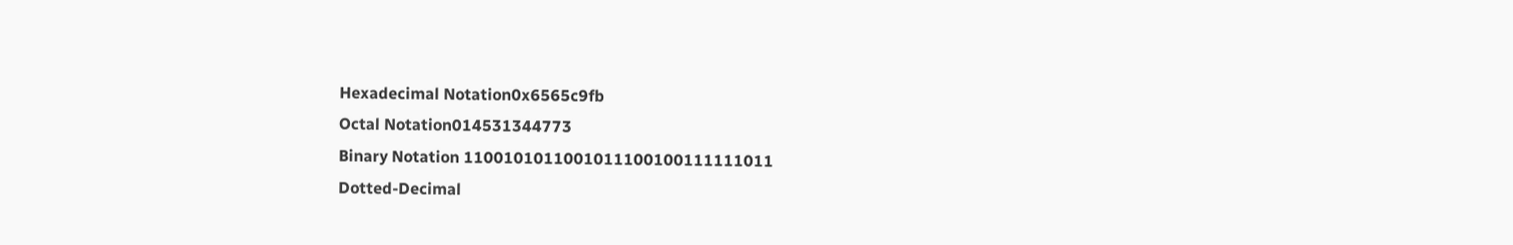Hexadecimal Notation0x6565c9fb
Octal Notation014531344773
Binary Notation 1100101011001011100100111111011
Dotted-Decimal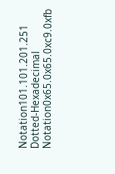Notation101.101.201.251
Dotted-Hexadecimal Notation0x65.0x65.0xc9.0xfb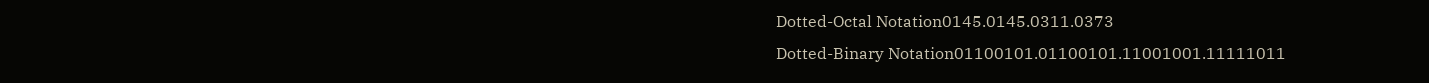Dotted-Octal Notation0145.0145.0311.0373
Dotted-Binary Notation01100101.01100101.11001001.11111011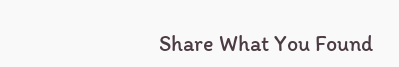Share What You Found